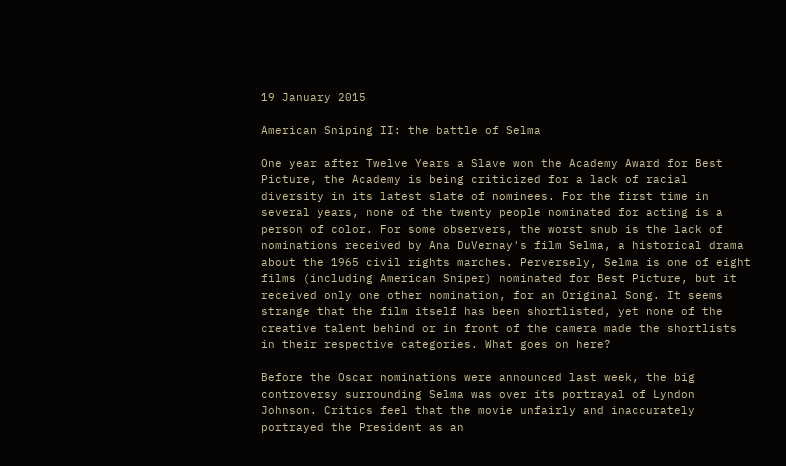19 January 2015

American Sniping II: the battle of Selma

One year after Twelve Years a Slave won the Academy Award for Best Picture, the Academy is being criticized for a lack of racial diversity in its latest slate of nominees. For the first time in several years, none of the twenty people nominated for acting is a person of color. For some observers, the worst snub is the lack of nominations received by Ana DuVernay's film Selma, a historical drama about the 1965 civil rights marches. Perversely, Selma is one of eight films (including American Sniper) nominated for Best Picture, but it received only one other nomination, for an Original Song. It seems strange that the film itself has been shortlisted, yet none of the creative talent behind or in front of the camera made the shortlists in their respective categories. What goes on here?

Before the Oscar nominations were announced last week, the big controversy surrounding Selma was over its portrayal of Lyndon Johnson. Critics feel that the movie unfairly and inaccurately portrayed the President as an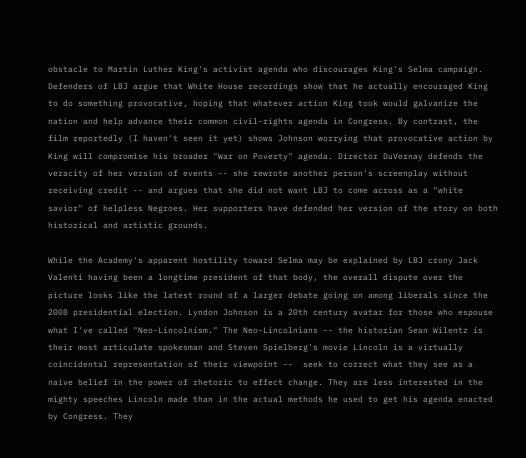obstacle to Martin Luther King's activist agenda who discourages King's Selma campaign. Defenders of LBJ argue that White House recordings show that he actually encouraged King to do something provocative, hoping that whatever action King took would galvanize the nation and help advance their common civil-rights agenda in Congress. By contrast, the film reportedly (I haven't seen it yet) shows Johnson worrying that provocative action by King will compromise his broader "War on Poverty" agenda. Director DuVernay defends the veracity of her version of events -- she rewrote another person's screenplay without receiving credit -- and argues that she did not want LBJ to come across as a "white savior" of helpless Negroes. Her supporters have defended her version of the story on both historical and artistic grounds.

While the Academy's apparent hostility toward Selma may be explained by LBJ crony Jack Valenti having been a longtime president of that body, the overall dispute over the picture looks like the latest round of a larger debate going on among liberals since the 2008 presidential election. Lyndon Johnson is a 20th century avatar for those who espouse what I've called "Neo-Lincolnism." The Neo-Lincolnians -- the historian Sean Wilentz is their most articulate spokesman and Steven Spielberg's movie Lincoln is a virtually coincidental representation of their viewpoint --  seek to correct what they see as a naive belief in the power of rhetoric to effect change. They are less interested in the mighty speeches Lincoln made than in the actual methods he used to get his agenda enacted by Congress. They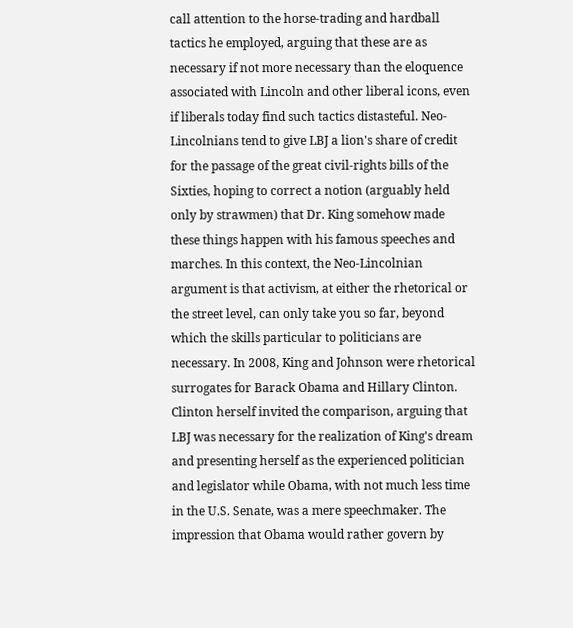call attention to the horse-trading and hardball tactics he employed, arguing that these are as necessary if not more necessary than the eloquence associated with Lincoln and other liberal icons, even if liberals today find such tactics distasteful. Neo-Lincolnians tend to give LBJ a lion's share of credit for the passage of the great civil-rights bills of the Sixties, hoping to correct a notion (arguably held only by strawmen) that Dr. King somehow made these things happen with his famous speeches and marches. In this context, the Neo-Lincolnian argument is that activism, at either the rhetorical or the street level, can only take you so far, beyond which the skills particular to politicians are necessary. In 2008, King and Johnson were rhetorical surrogates for Barack Obama and Hillary Clinton. Clinton herself invited the comparison, arguing that LBJ was necessary for the realization of King's dream and presenting herself as the experienced politician and legislator while Obama, with not much less time in the U.S. Senate, was a mere speechmaker. The impression that Obama would rather govern by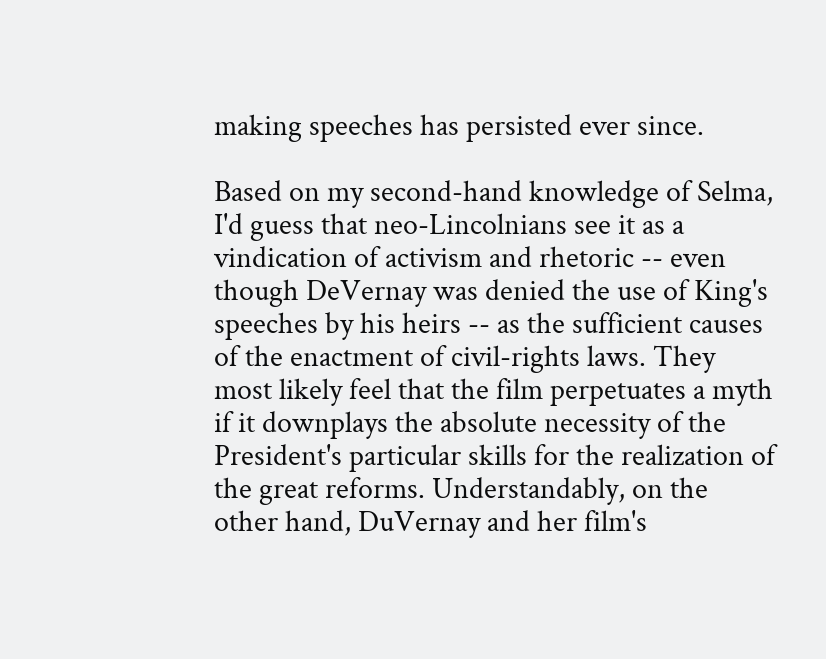making speeches has persisted ever since.

Based on my second-hand knowledge of Selma, I'd guess that neo-Lincolnians see it as a vindication of activism and rhetoric -- even though DeVernay was denied the use of King's speeches by his heirs -- as the sufficient causes of the enactment of civil-rights laws. They most likely feel that the film perpetuates a myth if it downplays the absolute necessity of the President's particular skills for the realization of the great reforms. Understandably, on the other hand, DuVernay and her film's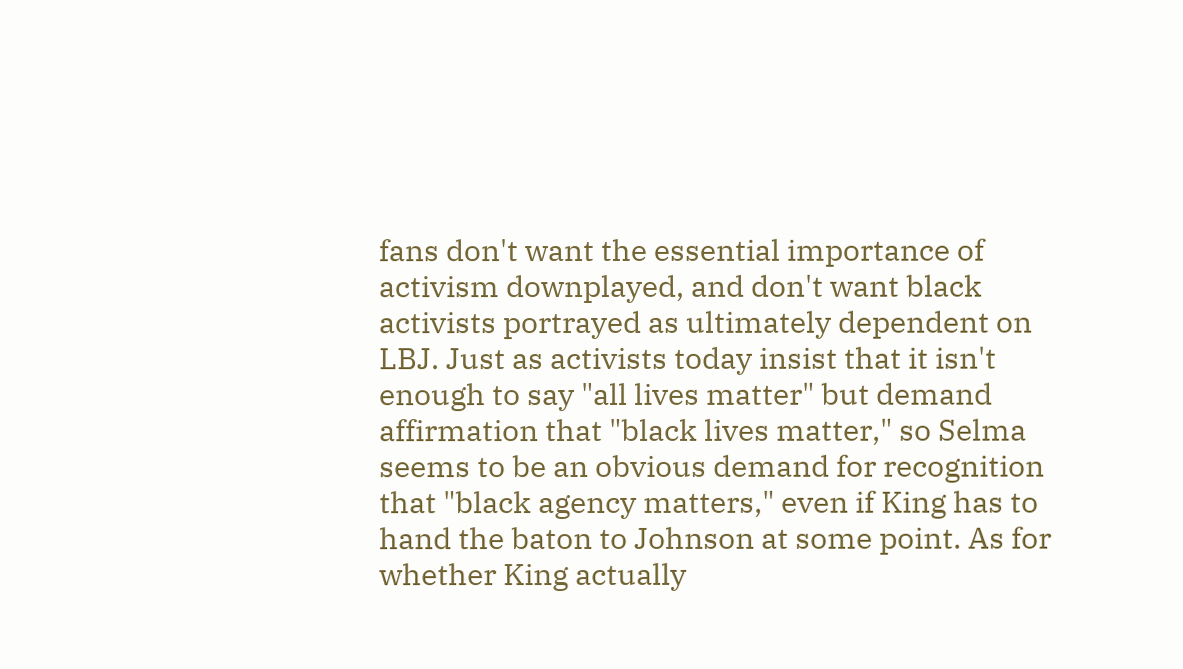fans don't want the essential importance of activism downplayed, and don't want black activists portrayed as ultimately dependent on LBJ. Just as activists today insist that it isn't enough to say "all lives matter" but demand affirmation that "black lives matter," so Selma seems to be an obvious demand for recognition that "black agency matters," even if King has to hand the baton to Johnson at some point. As for whether King actually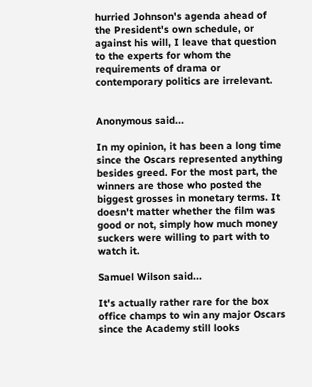hurried Johnson's agenda ahead of the President's own schedule, or against his will, I leave that question to the experts for whom the requirements of drama or contemporary politics are irrelevant.


Anonymous said...

In my opinion, it has been a long time since the Oscars represented anything besides greed. For the most part, the winners are those who posted the biggest grosses in monetary terms. It doesn't matter whether the film was good or not, simply how much money suckers were willing to part with to watch it.

Samuel Wilson said...

It's actually rather rare for the box office champs to win any major Oscars since the Academy still looks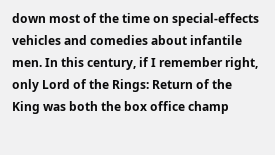down most of the time on special-effects vehicles and comedies about infantile men. In this century, if I remember right, only Lord of the Rings: Return of the King was both the box office champ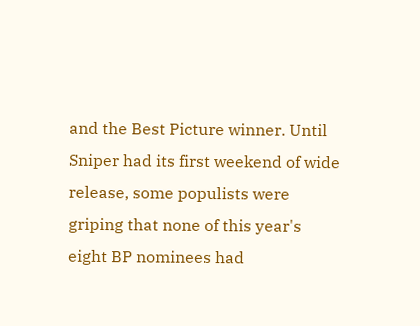and the Best Picture winner. Until Sniper had its first weekend of wide release, some populists were griping that none of this year's eight BP nominees had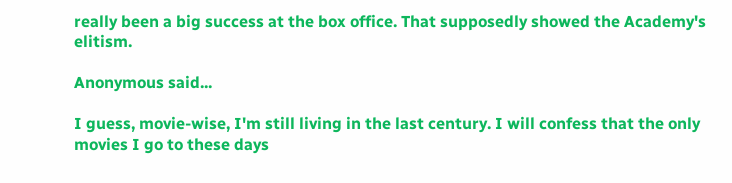really been a big success at the box office. That supposedly showed the Academy's elitism.

Anonymous said...

I guess, movie-wise, I'm still living in the last century. I will confess that the only movies I go to these days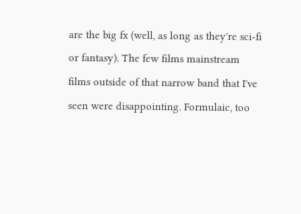are the big fx (well, as long as they're sci-fi or fantasy). The few films mainstream films outside of that narrow band that I've seen were disappointing. Formulaic, too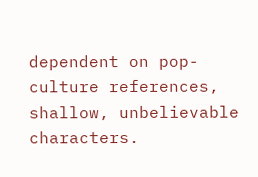dependent on pop-culture references, shallow, unbelievable characters.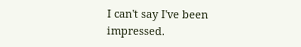I can't say I've been impressed.